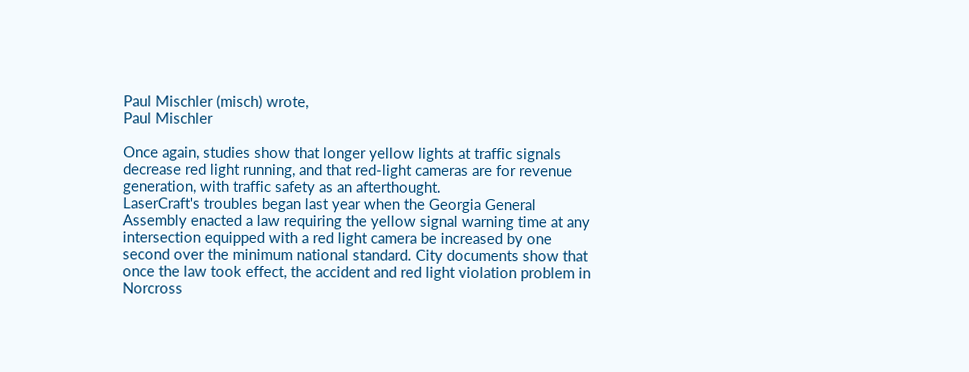Paul Mischler (misch) wrote,
Paul Mischler

Once again, studies show that longer yellow lights at traffic signals decrease red light running, and that red-light cameras are for revenue generation, with traffic safety as an afterthought.
LaserCraft's troubles began last year when the Georgia General Assembly enacted a law requiring the yellow signal warning time at any intersection equipped with a red light camera be increased by one second over the minimum national standard. City documents show that once the law took effect, the accident and red light violation problem in Norcross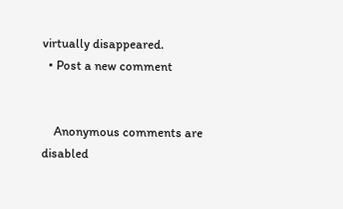virtually disappeared.
  • Post a new comment


    Anonymous comments are disabled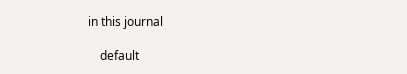in this journal

    default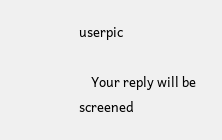userpic

    Your reply will be screened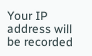Your IP address will be recorded